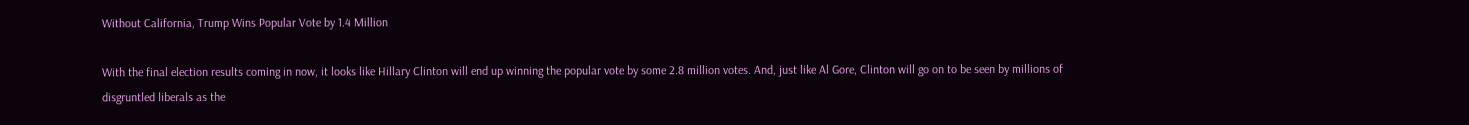Without California, Trump Wins Popular Vote by 1.4 Million

With the final election results coming in now, it looks like Hillary Clinton will end up winning the popular vote by some 2.8 million votes. And, just like Al Gore, Clinton will go on to be seen by millions of disgruntled liberals as the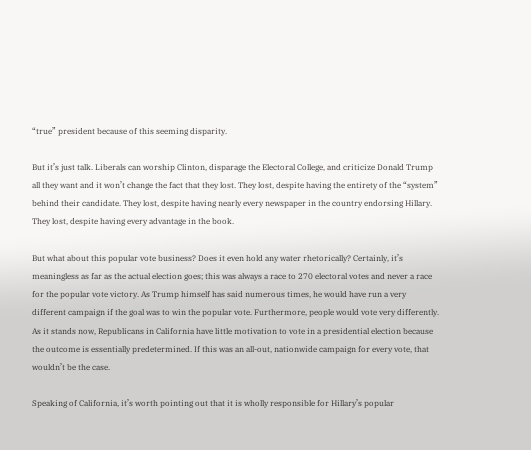“true” president because of this seeming disparity.

But it’s just talk. Liberals can worship Clinton, disparage the Electoral College, and criticize Donald Trump all they want and it won’t change the fact that they lost. They lost, despite having the entirety of the “system” behind their candidate. They lost, despite having nearly every newspaper in the country endorsing Hillary. They lost, despite having every advantage in the book.

But what about this popular vote business? Does it even hold any water rhetorically? Certainly, it’s meaningless as far as the actual election goes; this was always a race to 270 electoral votes and never a race for the popular vote victory. As Trump himself has said numerous times, he would have run a very different campaign if the goal was to win the popular vote. Furthermore, people would vote very differently. As it stands now, Republicans in California have little motivation to vote in a presidential election because the outcome is essentially predetermined. If this was an all-out, nationwide campaign for every vote, that wouldn’t be the case.

Speaking of California, it’s worth pointing out that it is wholly responsible for Hillary’s popular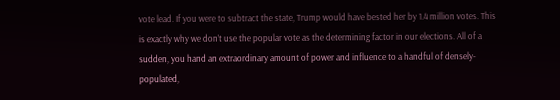vote lead. If you were to subtract the state, Trump would have bested her by 1.4 million votes. This is exactly why we don’t use the popular vote as the determining factor in our elections. All of a sudden, you hand an extraordinary amount of power and influence to a handful of densely-populated,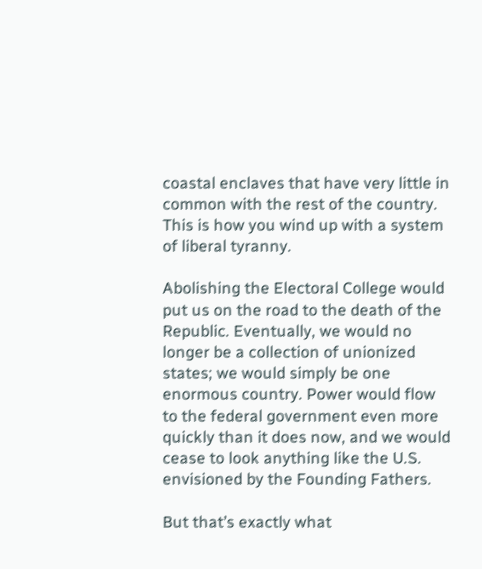coastal enclaves that have very little in common with the rest of the country. This is how you wind up with a system of liberal tyranny.

Abolishing the Electoral College would put us on the road to the death of the Republic. Eventually, we would no longer be a collection of unionized states; we would simply be one enormous country. Power would flow to the federal government even more quickly than it does now, and we would cease to look anything like the U.S. envisioned by the Founding Fathers.

But that’s exactly what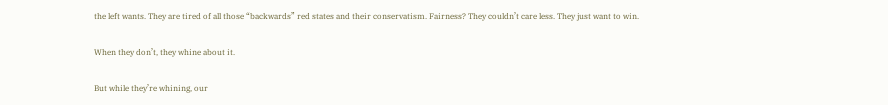the left wants. They are tired of all those “backwards” red states and their conservatism. Fairness? They couldn’t care less. They just want to win.

When they don’t, they whine about it.

But while they’re whining, our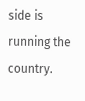side is running the country.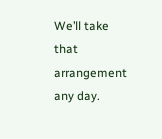We’ll take that arrangement any day.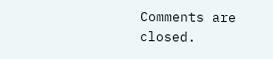Comments are closed.